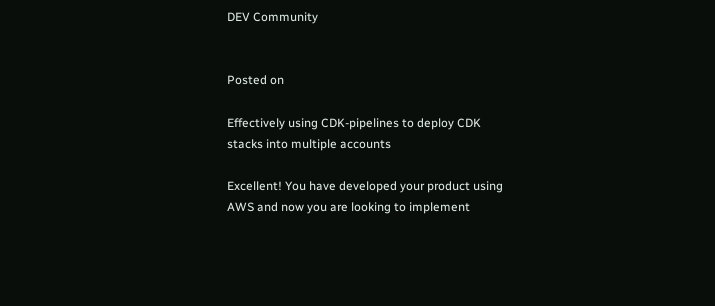DEV Community


Posted on

Effectively using CDK-pipelines to deploy CDK stacks into multiple accounts

Excellent! You have developed your product using AWS and now you are looking to implement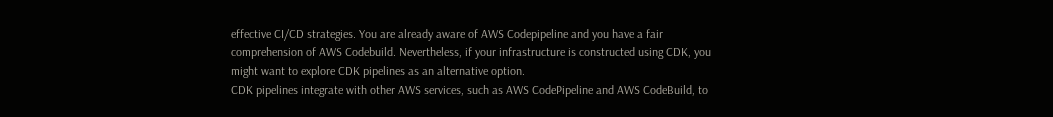effective CI/CD strategies. You are already aware of AWS Codepipeline and you have a fair comprehension of AWS Codebuild. Nevertheless, if your infrastructure is constructed using CDK, you might want to explore CDK pipelines as an alternative option.
CDK pipelines integrate with other AWS services, such as AWS CodePipeline and AWS CodeBuild, to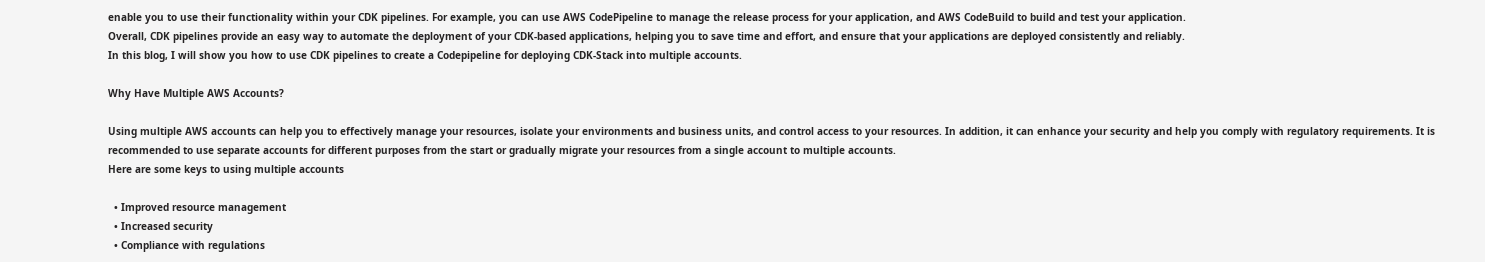enable you to use their functionality within your CDK pipelines. For example, you can use AWS CodePipeline to manage the release process for your application, and AWS CodeBuild to build and test your application.
Overall, CDK pipelines provide an easy way to automate the deployment of your CDK-based applications, helping you to save time and effort, and ensure that your applications are deployed consistently and reliably.
In this blog, I will show you how to use CDK pipelines to create a Codepipeline for deploying CDK-Stack into multiple accounts.

Why Have Multiple AWS Accounts?

Using multiple AWS accounts can help you to effectively manage your resources, isolate your environments and business units, and control access to your resources. In addition, it can enhance your security and help you comply with regulatory requirements. It is recommended to use separate accounts for different purposes from the start or gradually migrate your resources from a single account to multiple accounts.
Here are some keys to using multiple accounts

  • Improved resource management
  • Increased security
  • Compliance with regulations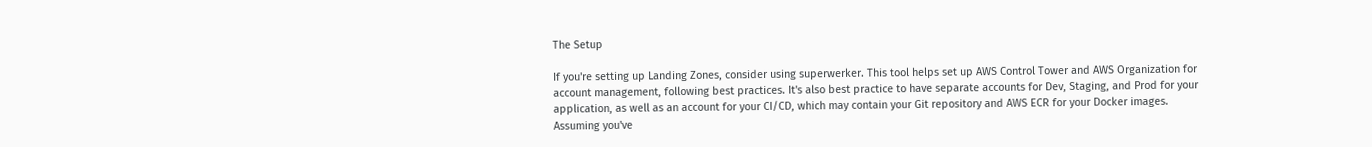The Setup

If you're setting up Landing Zones, consider using superwerker. This tool helps set up AWS Control Tower and AWS Organization for account management, following best practices. It's also best practice to have separate accounts for Dev, Staging, and Prod for your application, as well as an account for your CI/CD, which may contain your Git repository and AWS ECR for your Docker images.
Assuming you've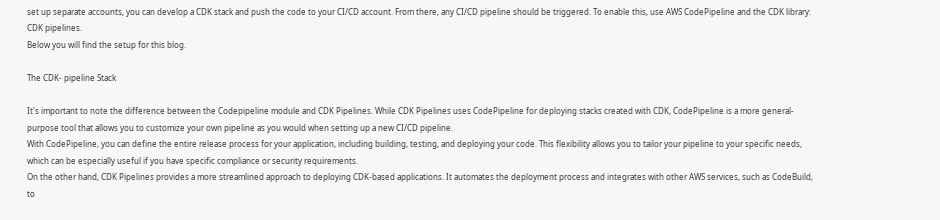set up separate accounts, you can develop a CDK stack and push the code to your CI/CD account. From there, any CI/CD pipeline should be triggered. To enable this, use AWS CodePipeline and the CDK library: CDK pipelines.
Below you will find the setup for this blog.

The CDK- pipeline Stack

It's important to note the difference between the Codepipeline module and CDK Pipelines. While CDK Pipelines uses CodePipeline for deploying stacks created with CDK, CodePipeline is a more general-purpose tool that allows you to customize your own pipeline as you would when setting up a new CI/CD pipeline.
With CodePipeline, you can define the entire release process for your application, including building, testing, and deploying your code. This flexibility allows you to tailor your pipeline to your specific needs, which can be especially useful if you have specific compliance or security requirements.
On the other hand, CDK Pipelines provides a more streamlined approach to deploying CDK-based applications. It automates the deployment process and integrates with other AWS services, such as CodeBuild, to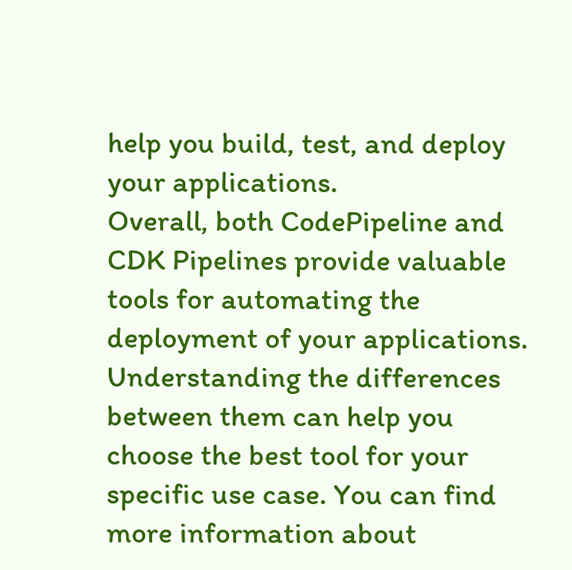help you build, test, and deploy your applications.
Overall, both CodePipeline and CDK Pipelines provide valuable tools for automating the deployment of your applications. Understanding the differences between them can help you choose the best tool for your specific use case. You can find more information about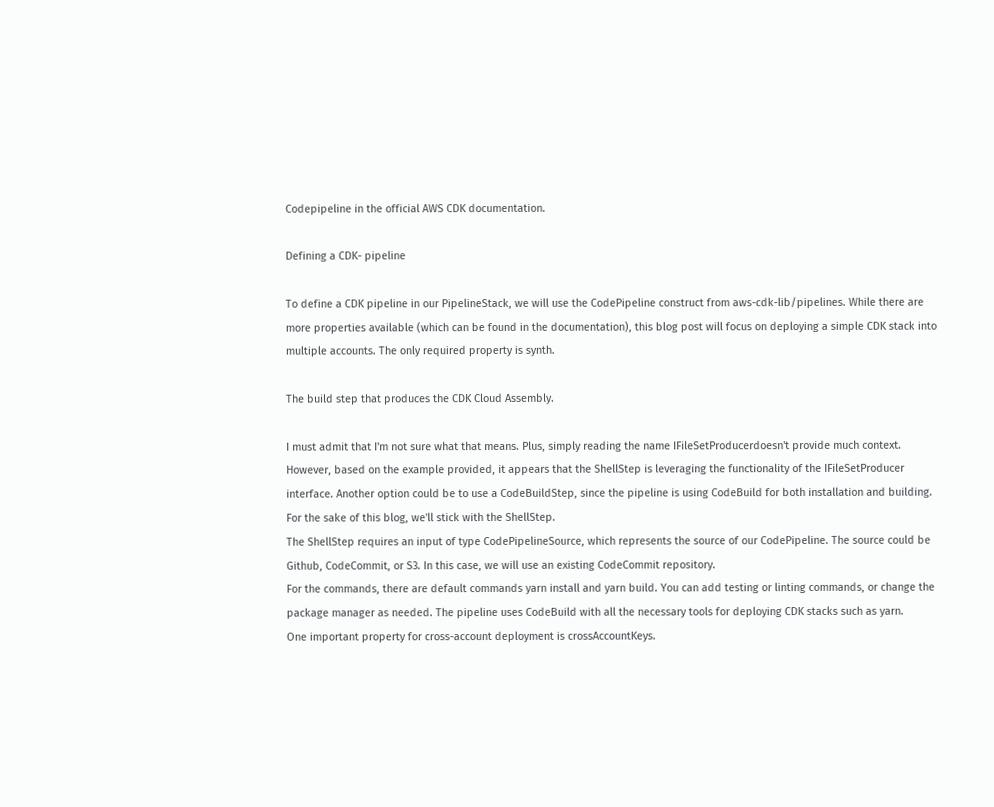Codepipeline in the official AWS CDK documentation.

Defining a CDK- pipeline

To define a CDK pipeline in our PipelineStack, we will use the CodePipeline construct from aws-cdk-lib/pipelines. While there are more properties available (which can be found in the documentation), this blog post will focus on deploying a simple CDK stack into multiple accounts. The only required property is synth.

The build step that produces the CDK Cloud Assembly.

I must admit that I'm not sure what that means. Plus, simply reading the name IFileSetProducerdoesn't provide much context. However, based on the example provided, it appears that the ShellStep is leveraging the functionality of the IFileSetProducer interface. Another option could be to use a CodeBuildStep, since the pipeline is using CodeBuild for both installation and building. For the sake of this blog, we'll stick with the ShellStep.
The ShellStep requires an input of type CodePipelineSource, which represents the source of our CodePipeline. The source could be Github, CodeCommit, or S3. In this case, we will use an existing CodeCommit repository.
For the commands, there are default commands yarn install and yarn build. You can add testing or linting commands, or change the package manager as needed. The pipeline uses CodeBuild with all the necessary tools for deploying CDK stacks such as yarn.
One important property for cross-account deployment is crossAccountKeys.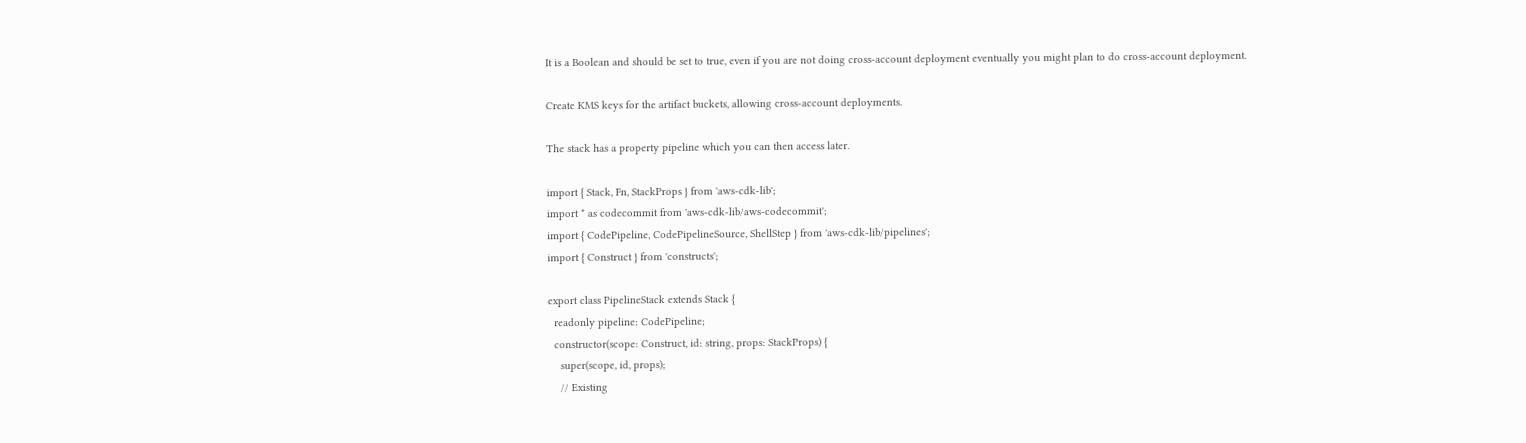It is a Boolean and should be set to true, even if you are not doing cross-account deployment eventually you might plan to do cross-account deployment.

Create KMS keys for the artifact buckets, allowing cross-account deployments.

The stack has a property pipeline which you can then access later.

import { Stack, Fn, StackProps } from 'aws-cdk-lib';
import * as codecommit from 'aws-cdk-lib/aws-codecommit';
import { CodePipeline, CodePipelineSource, ShellStep } from 'aws-cdk-lib/pipelines';
import { Construct } from 'constructs';

export class PipelineStack extends Stack {
  readonly pipeline: CodePipeline;
  constructor(scope: Construct, id: string, props: StackProps) {
    super(scope, id, props);
    // Existing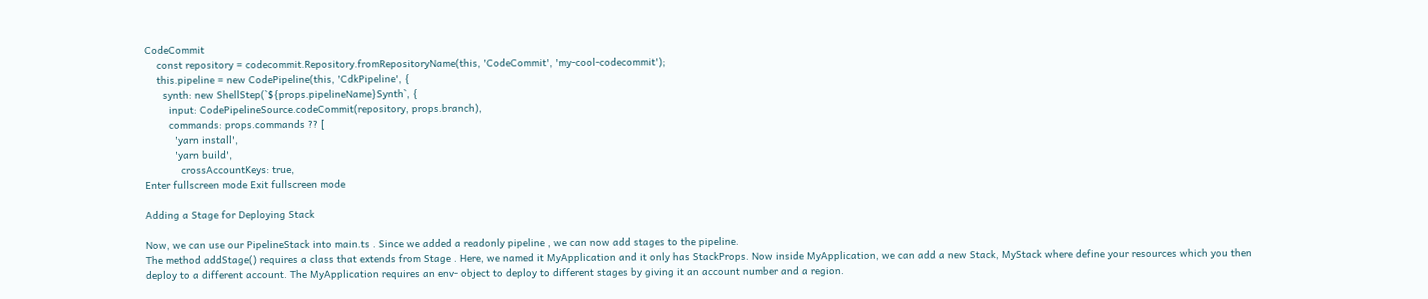CodeCommit
    const repository = codecommit.Repository.fromRepositoryName(this, 'CodeCommit', 'my-cool-codecommit');
    this.pipeline = new CodePipeline(this, 'CdkPipeline', {
      synth: new ShellStep(`${props.pipelineName}Synth`, {
        input: CodePipelineSource.codeCommit(repository, props.branch),
        commands: props.commands ?? [
          'yarn install',
          'yarn build',
            crossAccountKeys: true,
Enter fullscreen mode Exit fullscreen mode

Adding a Stage for Deploying Stack

Now, we can use our PipelineStack into main.ts . Since we added a readonly pipeline , we can now add stages to the pipeline.
The method addStage() requires a class that extends from Stage . Here, we named it MyApplication and it only has StackProps. Now inside MyApplication, we can add a new Stack, MyStack where define your resources which you then deploy to a different account. The MyApplication requires an env- object to deploy to different stages by giving it an account number and a region.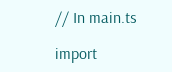// In main.ts

import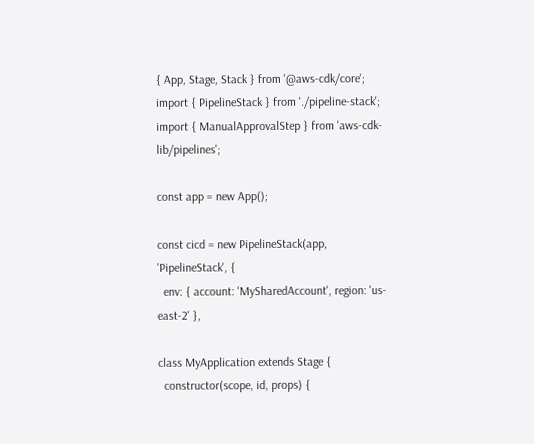{ App, Stage, Stack } from '@aws-cdk/core';
import { PipelineStack } from './pipeline-stack';
import { ManualApprovalStep } from 'aws-cdk-lib/pipelines';

const app = new App();

const cicd = new PipelineStack(app, 'PipelineStack', {
  env: { account: 'MySharedAccount', region: 'us-east-2' },

class MyApplication extends Stage {
  constructor(scope, id, props) {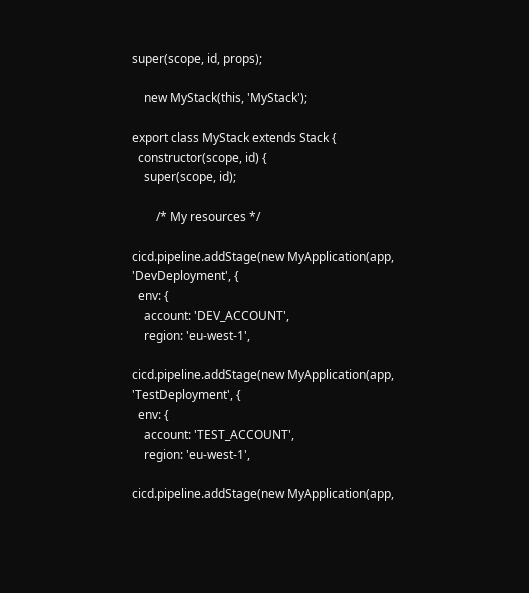super(scope, id, props);

    new MyStack(this, 'MyStack');

export class MyStack extends Stack {
  constructor(scope, id) {
    super(scope, id);

        /* My resources */

cicd.pipeline.addStage(new MyApplication(app, 'DevDeployment', {
  env: {
    account: 'DEV_ACCOUNT',
    region: 'eu-west-1',

cicd.pipeline.addStage(new MyApplication(app, 'TestDeployment', {
  env: {
    account: 'TEST_ACCOUNT',
    region: 'eu-west-1',

cicd.pipeline.addStage(new MyApplication(app,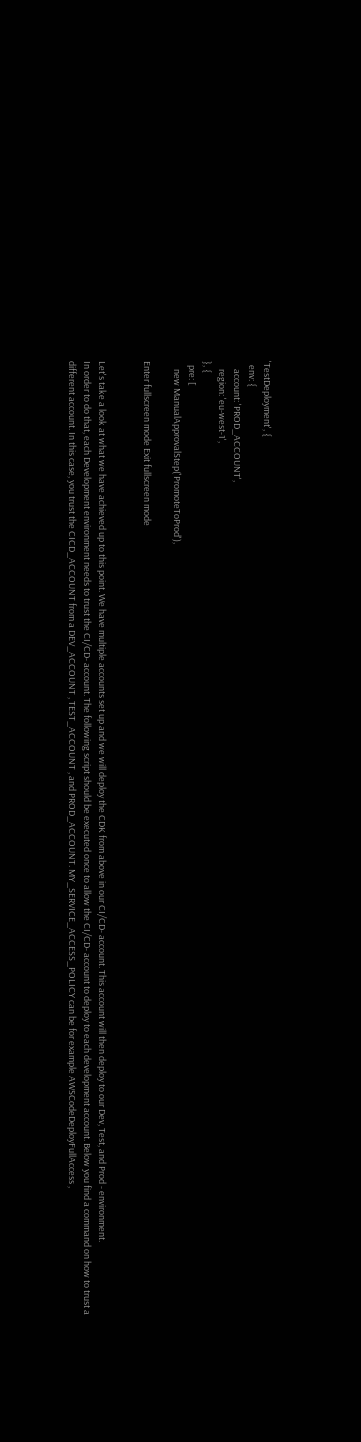'TestDeployment', {
  env: {
    account: 'PROD_ACCOUNT',
    region: 'eu-west-1',
}, {
  pre: [
    new ManualApprovalStep('PromoteToProd'),

Enter fullscreen mode Exit fullscreen mode


Let's take a look at what we have achieved up to this point. We have multiple accounts set up and we will deploy the CDK from above in our CI/CD- account. This account will then deploy to our Dev, Test, and Prod - environment.
In order to do that, each Development environment needs to trust the CI/CD- account. The following script should be executed once to allow the CI/CD- account to deploy to each development account. Below you find a command on how to trust a different account. In this case, you trust the CICD_ACCOUNT from a DEV_ACCOUNT , TEST_ACCOUNT , and PROD_ACCOUNT. MY_SERVICE_ACCESS_POLICY can be for example AWSCodeDeployFullAccess ,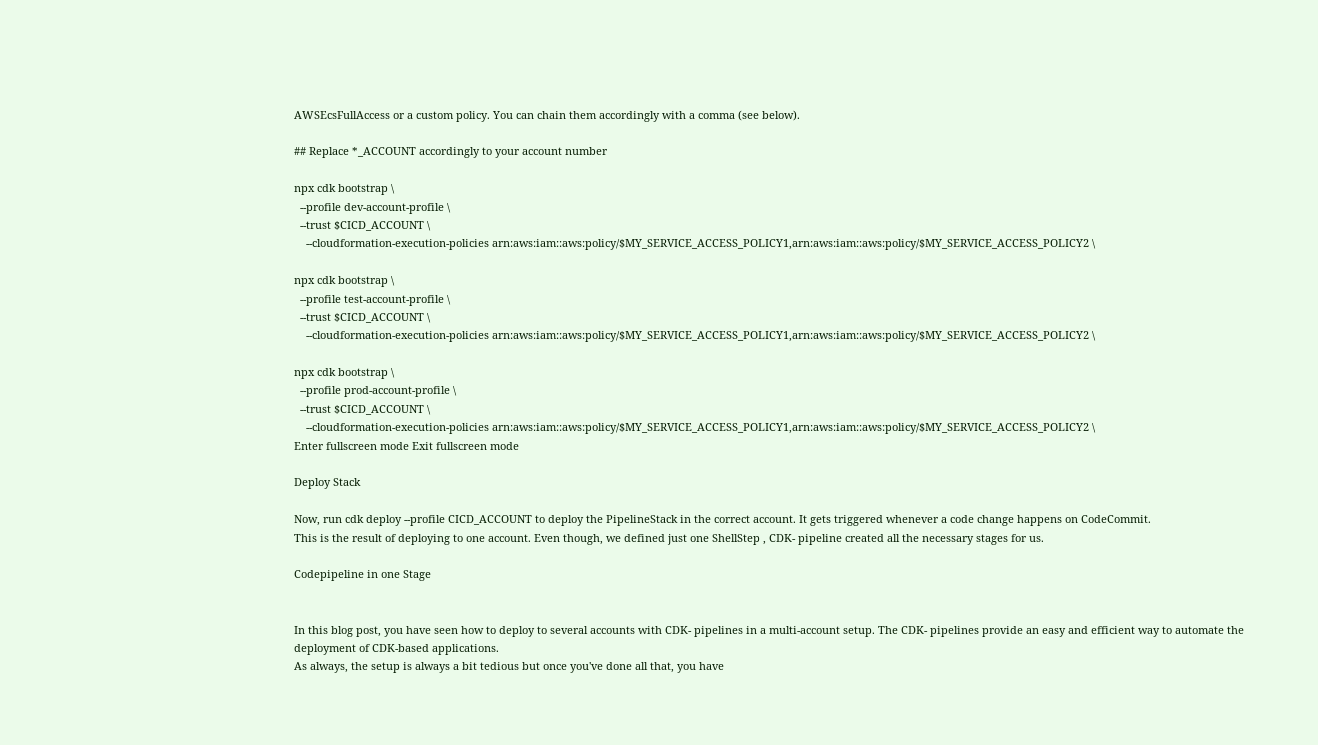AWSEcsFullAccess or a custom policy. You can chain them accordingly with a comma (see below).

## Replace *_ACCOUNT accordingly to your account number

npx cdk bootstrap \
  --profile dev-account-profile \
  --trust $CICD_ACCOUNT \
    --cloudformation-execution-policies arn:aws:iam::aws:policy/$MY_SERVICE_ACCESS_POLICY1,arn:aws:iam::aws:policy/$MY_SERVICE_ACCESS_POLICY2 \

npx cdk bootstrap \
  --profile test-account-profile \
  --trust $CICD_ACCOUNT \
    --cloudformation-execution-policies arn:aws:iam::aws:policy/$MY_SERVICE_ACCESS_POLICY1,arn:aws:iam::aws:policy/$MY_SERVICE_ACCESS_POLICY2 \

npx cdk bootstrap \
  --profile prod-account-profile \
  --trust $CICD_ACCOUNT \
    --cloudformation-execution-policies arn:aws:iam::aws:policy/$MY_SERVICE_ACCESS_POLICY1,arn:aws:iam::aws:policy/$MY_SERVICE_ACCESS_POLICY2 \
Enter fullscreen mode Exit fullscreen mode

Deploy Stack

Now, run cdk deploy --profile CICD_ACCOUNT to deploy the PipelineStack in the correct account. It gets triggered whenever a code change happens on CodeCommit.
This is the result of deploying to one account. Even though, we defined just one ShellStep , CDK- pipeline created all the necessary stages for us.

Codepipeline in one Stage


In this blog post, you have seen how to deploy to several accounts with CDK- pipelines in a multi-account setup. The CDK- pipelines provide an easy and efficient way to automate the deployment of CDK-based applications.
As always, the setup is always a bit tedious but once you've done all that, you have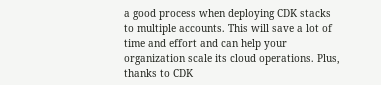a good process when deploying CDK stacks to multiple accounts. This will save a lot of time and effort and can help your organization scale its cloud operations. Plus, thanks to CDK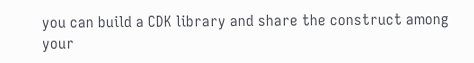you can build a CDK library and share the construct among your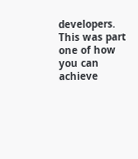developers.
This was part one of how you can achieve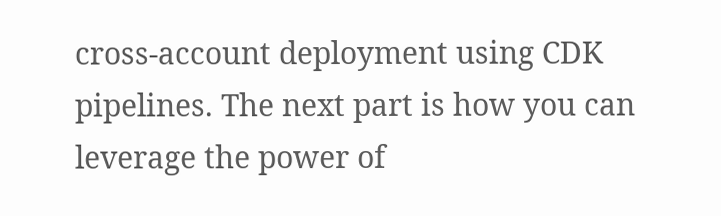cross-account deployment using CDK pipelines. The next part is how you can leverage the power of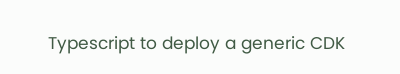Typescript to deploy a generic CDK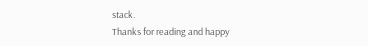stack.
Thanks for reading and happy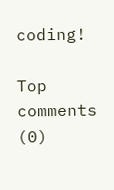coding!

Top comments (0)